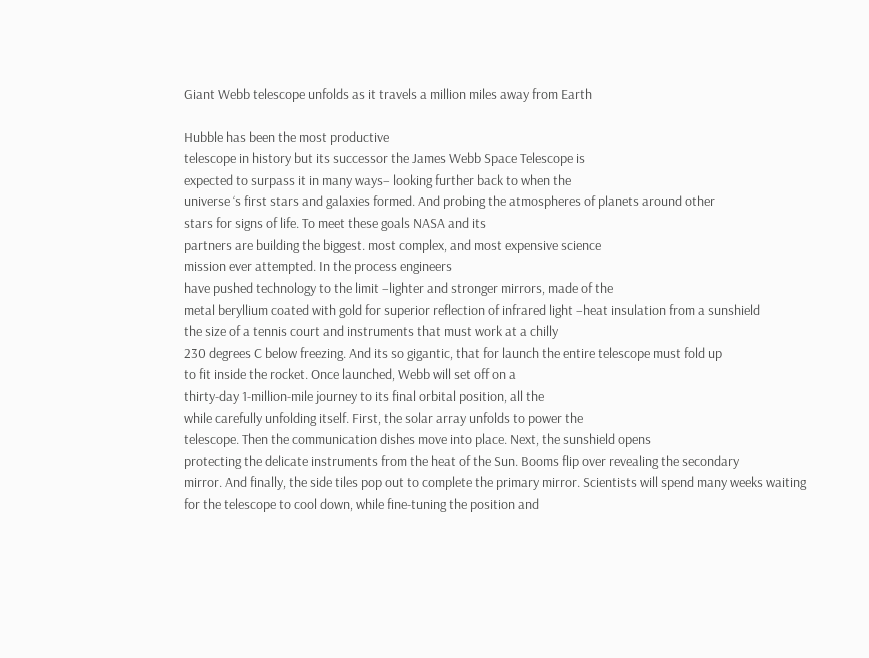Giant Webb telescope unfolds as it travels a million miles away from Earth

Hubble has been the most productive
telescope in history but its successor the James Webb Space Telescope is
expected to surpass it in many ways– looking further back to when the
universe ‘s first stars and galaxies formed. And probing the atmospheres of planets around other
stars for signs of life. To meet these goals NASA and its
partners are building the biggest. most complex, and most expensive science
mission ever attempted. In the process engineers
have pushed technology to the limit –lighter and stronger mirrors, made of the
metal beryllium coated with gold for superior reflection of infrared light –heat insulation from a sunshield
the size of a tennis court and instruments that must work at a chilly
230 degrees C below freezing. And its so gigantic, that for launch the entire telescope must fold up
to fit inside the rocket. Once launched, Webb will set off on a
thirty-day 1-million-mile journey to its final orbital position, all the
while carefully unfolding itself. First, the solar array unfolds to power the
telescope. Then the communication dishes move into place. Next, the sunshield opens
protecting the delicate instruments from the heat of the Sun. Booms flip over revealing the secondary
mirror. And finally, the side tiles pop out to complete the primary mirror. Scientists will spend many weeks waiting
for the telescope to cool down, while fine-tuning the position and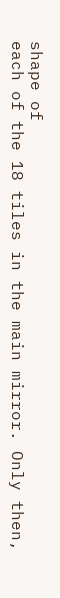shape of
each of the 18 tiles in the main mirror. Only then,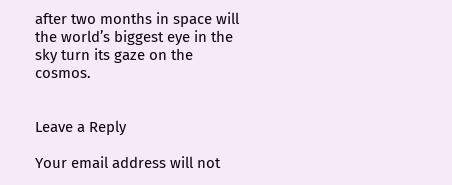after two months in space will
the world’s biggest eye in the sky turn its gaze on the cosmos.


Leave a Reply

Your email address will not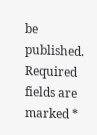be published. Required fields are marked *